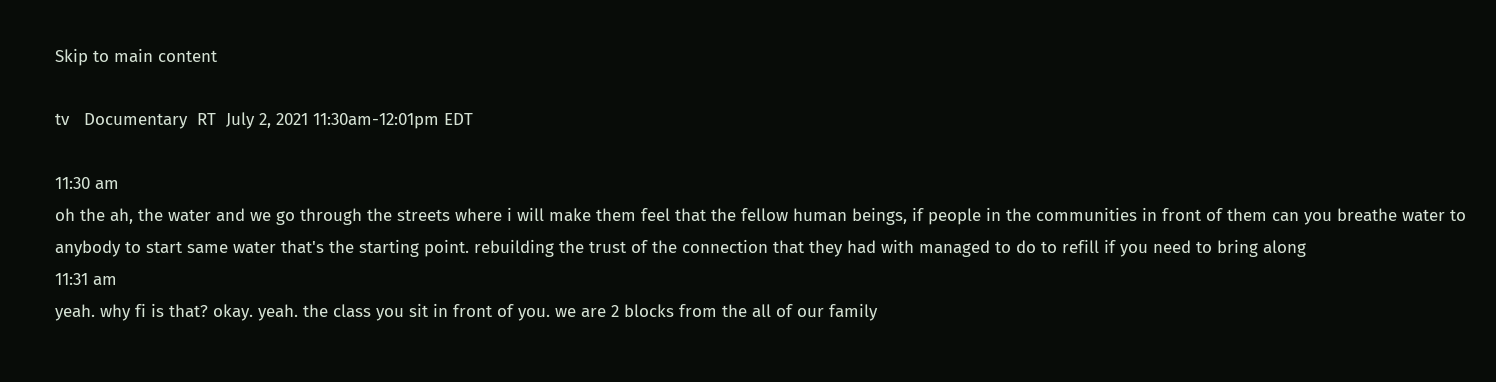Skip to main content

tv   Documentary  RT  July 2, 2021 11:30am-12:01pm EDT

11:30 am
oh the ah, the water and we go through the streets where i will make them feel that the fellow human beings, if people in the communities in front of them can you breathe water to anybody to start same water that's the starting point. rebuilding the trust of the connection that they had with managed to do to refill if you need to bring along
11:31 am
yeah. why fi is that? okay. yeah. the class you sit in front of you. we are 2 blocks from the all of our family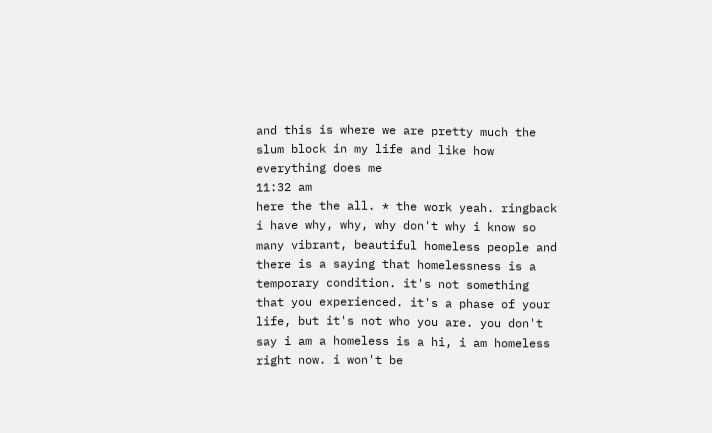and this is where we are pretty much the slum block in my life and like how everything does me
11:32 am
here the the all. * the work yeah. ringback i have why, why, why don't why i know so many vibrant, beautiful homeless people and there is a saying that homelessness is a temporary condition. it's not something that you experienced. it's a phase of your life, but it's not who you are. you don't say i am a homeless is a hi, i am homeless right now. i won't be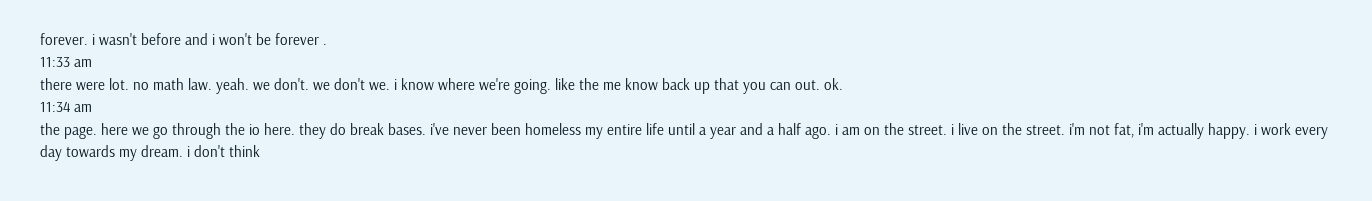forever. i wasn't before and i won't be forever .
11:33 am
there were lot. no math law. yeah. we don't. we don't we. i know where we're going. like the me know back up that you can out. ok.
11:34 am
the page. here we go through the io here. they do break bases. i've never been homeless my entire life until a year and a half ago. i am on the street. i live on the street. i'm not fat, i'm actually happy. i work every day towards my dream. i don't think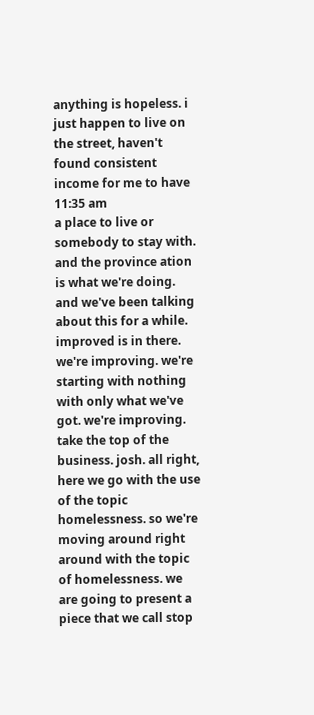anything is hopeless. i just happen to live on the street, haven't found consistent income for me to have
11:35 am
a place to live or somebody to stay with. and the province ation is what we're doing. and we've been talking about this for a while. improved is in there. we're improving. we're starting with nothing with only what we've got. we're improving. take the top of the business. josh. all right, here we go with the use of the topic homelessness. so we're moving around right around with the topic of homelessness. we are going to present a piece that we call stop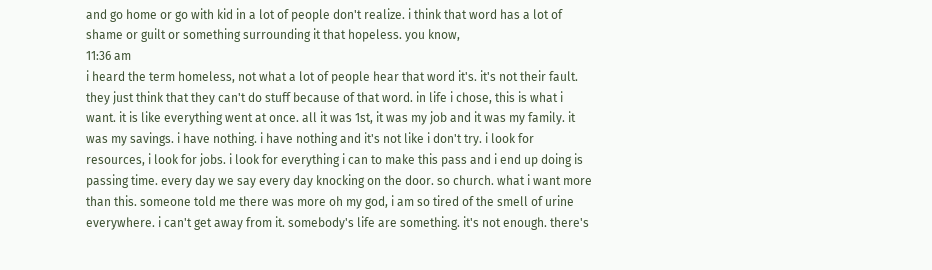and go home or go with kid in a lot of people don't realize. i think that word has a lot of shame or guilt or something surrounding it that hopeless. you know,
11:36 am
i heard the term homeless, not what a lot of people hear that word it's. it's not their fault. they just think that they can't do stuff because of that word. in life i chose, this is what i want. it is like everything went at once. all it was 1st, it was my job and it was my family. it was my savings. i have nothing. i have nothing and it's not like i don't try. i look for resources, i look for jobs. i look for everything i can to make this pass and i end up doing is passing time. every day we say every day knocking on the door. so church. what i want more than this. someone told me there was more oh my god, i am so tired of the smell of urine everywhere. i can't get away from it. somebody's life are something. it's not enough. there's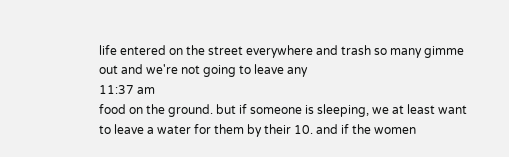life entered on the street everywhere and trash so many gimme out and we're not going to leave any
11:37 am
food on the ground. but if someone is sleeping, we at least want to leave a water for them by their 10. and if the women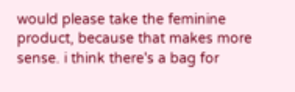would please take the feminine product, because that makes more sense. i think there's a bag for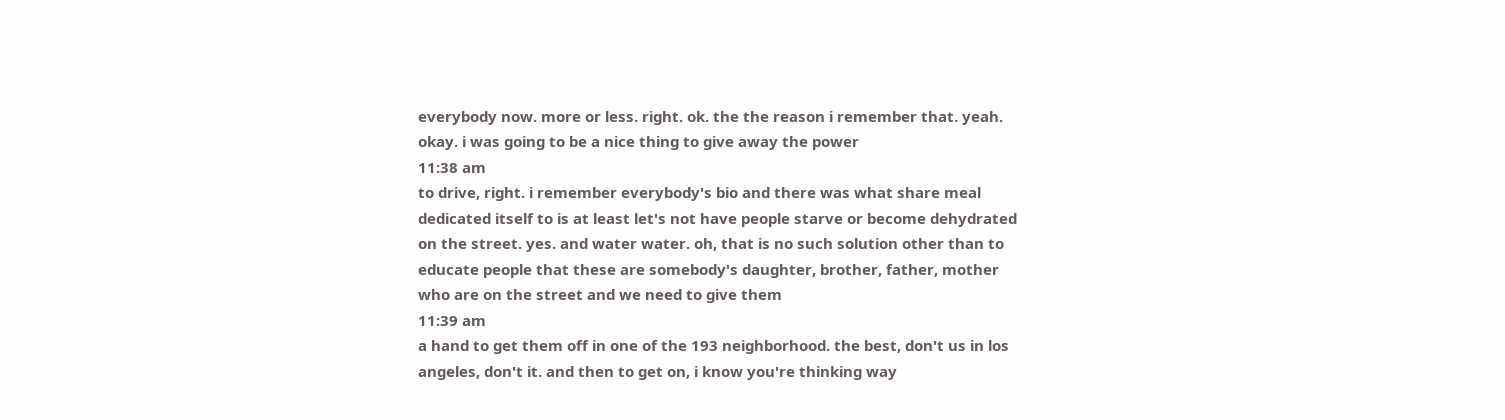everybody now. more or less. right. ok. the the reason i remember that. yeah. okay. i was going to be a nice thing to give away the power
11:38 am
to drive, right. i remember everybody's bio and there was what share meal dedicated itself to is at least let's not have people starve or become dehydrated on the street. yes. and water water. oh, that is no such solution other than to educate people that these are somebody's daughter, brother, father, mother who are on the street and we need to give them
11:39 am
a hand to get them off in one of the 193 neighborhood. the best, don't us in los angeles, don't it. and then to get on, i know you're thinking way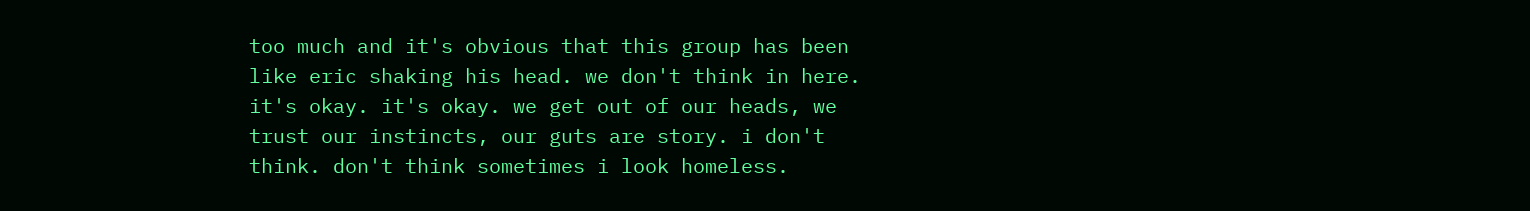too much and it's obvious that this group has been like eric shaking his head. we don't think in here. it's okay. it's okay. we get out of our heads, we trust our instincts, our guts are story. i don't think. don't think sometimes i look homeless.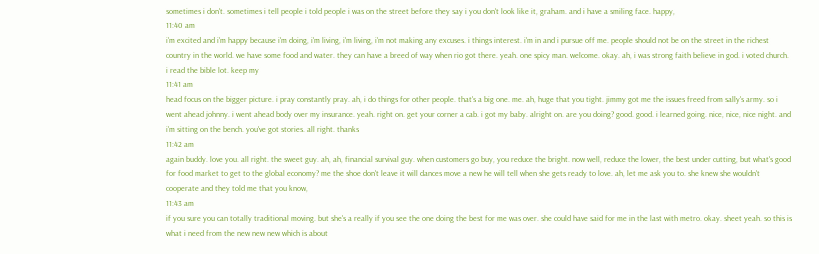sometimes i don't. sometimes i tell people i told people i was on the street before they say i you don't look like it, graham. and i have a smiling face. happy,
11:40 am
i'm excited and i'm happy because i'm doing, i'm living, i'm living, i'm not making any excuses. i things interest. i'm in and i pursue off me. people should not be on the street in the richest country in the world. we have some food and water. they can have a breed of way when rio got there. yeah. one spicy man. welcome. okay. ah, i was strong faith believe in god. i voted church. i read the bible lot. keep my
11:41 am
head focus on the bigger picture. i pray constantly pray. ah, i do things for other people. that's a big one. me. ah, huge that you tight. jimmy got me the issues freed from sally's army. so i went ahead johnny. i went ahead body over my insurance. yeah. right on. get your corner a cab. i got my baby. alright on. are you doing? good. good. i learned going. nice, nice, nice night. and i'm sitting on the bench. you've got stories. all right. thanks
11:42 am
again buddy. love you. all right. the sweet guy. ah, ah, financial survival guy. when customers go buy, you reduce the bright. now well, reduce the lower, the best under cutting, but what's good for food market to get to the global economy? me the shoe don't leave it will dances move a new he will tell when she gets ready to love. ah, let me ask you to. she knew she wouldn't cooperate and they told me that you know,
11:43 am
if you sure you can totally traditional moving. but she's a really if you see the one doing the best for me was over. she could have said for me in the last with metro. okay. sheet yeah. so this is what i need from the new new new which is about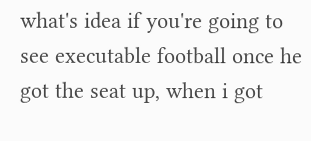what's idea if you're going to see executable football once he got the seat up, when i got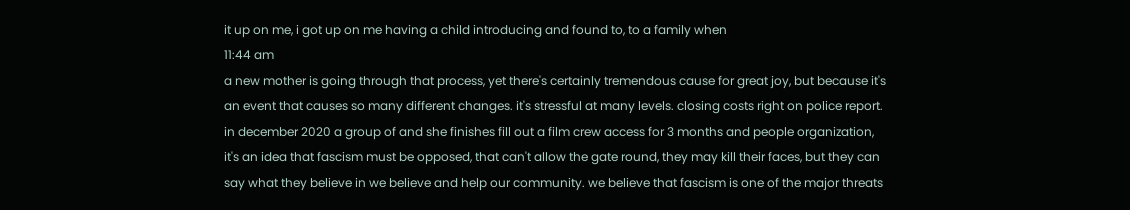it up on me, i got up on me having a child introducing and found to, to a family when
11:44 am
a new mother is going through that process, yet there's certainly tremendous cause for great joy, but because it's an event that causes so many different changes. it's stressful at many levels. closing costs right on police report. in december 2020 a group of and she finishes fill out a film crew access for 3 months and people organization, it's an idea that fascism must be opposed, that can't allow the gate round, they may kill their faces, but they can say what they believe in we believe and help our community. we believe that fascism is one of the major threats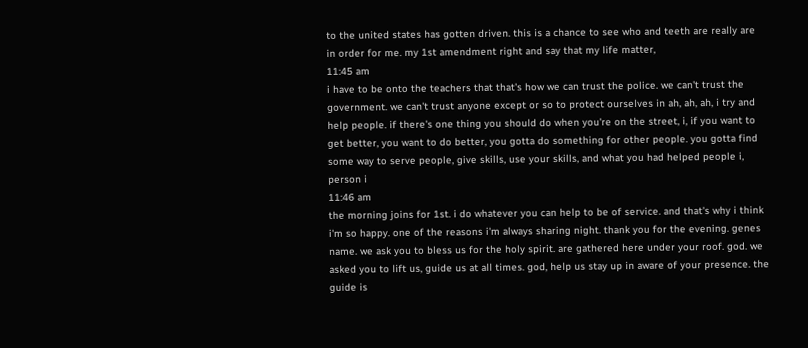to the united states has gotten driven. this is a chance to see who and teeth are really are in order for me. my 1st amendment right and say that my life matter,
11:45 am
i have to be onto the teachers that that's how we can trust the police. we can't trust the government. we can't trust anyone except or so to protect ourselves in ah, ah, ah, i try and help people. if there's one thing you should do when you're on the street, i, if you want to get better, you want to do better, you gotta do something for other people. you gotta find some way to serve people, give skills, use your skills, and what you had helped people i, person i
11:46 am
the morning joins for 1st. i do whatever you can help to be of service. and that's why i think i'm so happy. one of the reasons i'm always sharing night. thank you for the evening. genes name. we ask you to bless us for the holy spirit. are gathered here under your roof. god. we asked you to lift us, guide us at all times. god, help us stay up in aware of your presence. the guide is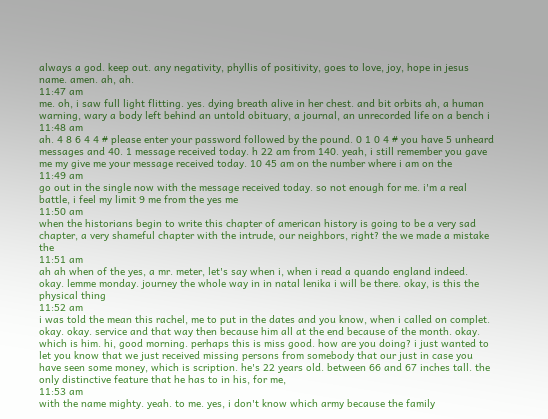always a god. keep out. any negativity, phyllis of positivity, goes to love, joy, hope in jesus name. amen. ah, ah.
11:47 am
me. oh, i saw full light flitting. yes. dying breath alive in her chest. and bit orbits ah, a human warning, wary a body left behind an untold obituary, a journal, an unrecorded life on a bench i
11:48 am
ah. 4 8 6 4 4 # please enter your password followed by the pound. 0 1 0 4 # you have 5 unheard messages and 40. 1 message received today. h 22 am from 140. yeah, i still remember you gave me my give me your message received today. 10 45 am on the number where i am on the
11:49 am
go out in the single now with the message received today. so not enough for me. i'm a real battle, i feel my limit 9 me from the yes me
11:50 am
when the historians begin to write this chapter of american history is going to be a very sad chapter, a very shameful chapter with the intrude, our neighbors, right? the we made a mistake the
11:51 am
ah ah when of the yes, a mr. meter, let's say when i, when i read a quando england indeed. okay. lemme monday. journey the whole way in in natal lenika i will be there. okay, is this the physical thing
11:52 am
i was told the mean this rachel, me to put in the dates and you know, when i called on complet. okay. okay. service and that way then because him all at the end because of the month. okay. which is him. hi, good morning. perhaps this is miss good. how are you doing? i just wanted to let you know that we just received missing persons from somebody that our just in case you have seen some money, which is scription. he's 22 years old. between 66 and 67 inches tall. the only distinctive feature that he has to in his, for me,
11:53 am
with the name mighty. yeah. to me. yes, i don't know which army because the family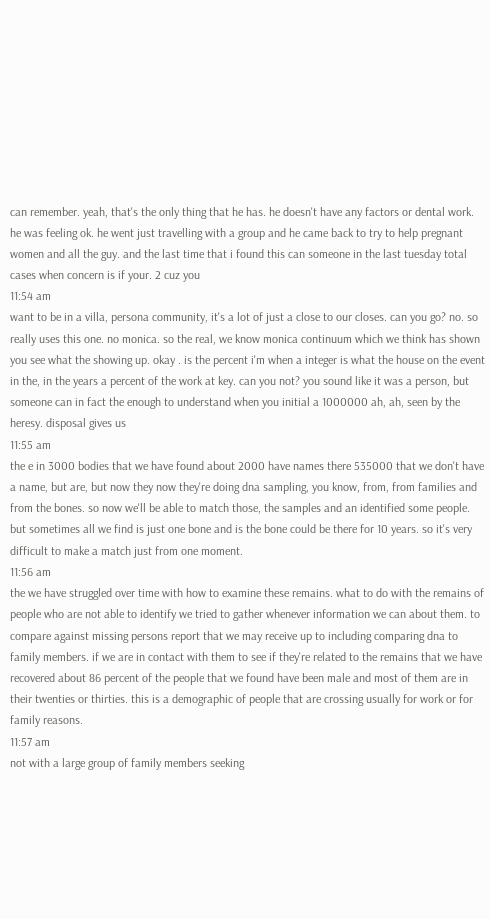can remember. yeah, that's the only thing that he has. he doesn't have any factors or dental work. he was feeling ok. he went just travelling with a group and he came back to try to help pregnant women and all the guy. and the last time that i found this can someone in the last tuesday total cases when concern is if your. 2 cuz you
11:54 am
want to be in a villa, persona community, it's a lot of just a close to our closes. can you go? no. so really uses this one. no monica. so the real, we know monica continuum which we think has shown you see what the showing up. okay . is the percent i'm when a integer is what the house on the event in the, in the years a percent of the work at key. can you not? you sound like it was a person, but someone can in fact the enough to understand when you initial a 1000000 ah, ah, seen by the heresy. disposal gives us
11:55 am
the e in 3000 bodies that we have found about 2000 have names there 535000 that we don't have a name, but are, but now they now they're doing dna sampling, you know, from, from families and from the bones. so now we'll be able to match those, the samples and an identified some people. but sometimes all we find is just one bone and is the bone could be there for 10 years. so it's very difficult to make a match just from one moment.
11:56 am
the we have struggled over time with how to examine these remains. what to do with the remains of people who are not able to identify we tried to gather whenever information we can about them. to compare against missing persons report that we may receive up to including comparing dna to family members. if we are in contact with them to see if they're related to the remains that we have recovered about 86 percent of the people that we found have been male and most of them are in their twenties or thirties. this is a demographic of people that are crossing usually for work or for family reasons.
11:57 am
not with a large group of family members seeking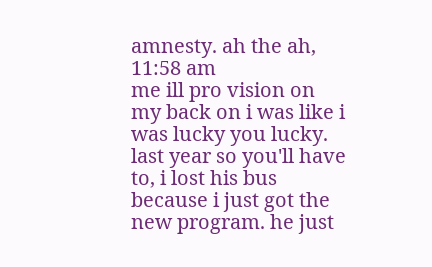amnesty. ah the ah,
11:58 am
me ill pro vision on my back on i was like i was lucky you lucky. last year so you'll have to, i lost his bus because i just got the new program. he just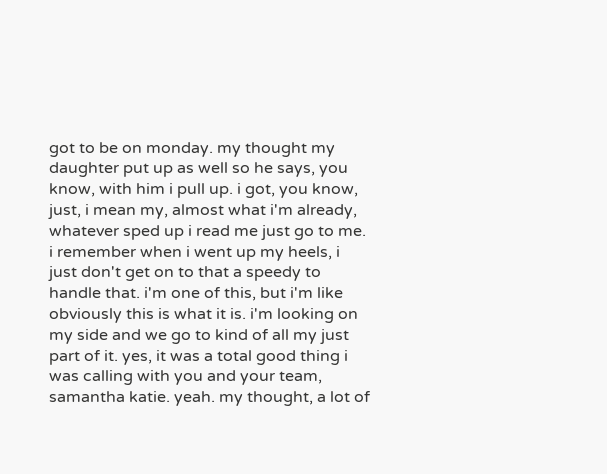got to be on monday. my thought my daughter put up as well so he says, you know, with him i pull up. i got, you know, just, i mean my, almost what i'm already, whatever sped up i read me just go to me. i remember when i went up my heels, i just don't get on to that a speedy to handle that. i'm one of this, but i'm like obviously this is what it is. i'm looking on my side and we go to kind of all my just part of it. yes, it was a total good thing i was calling with you and your team, samantha katie. yeah. my thought, a lot of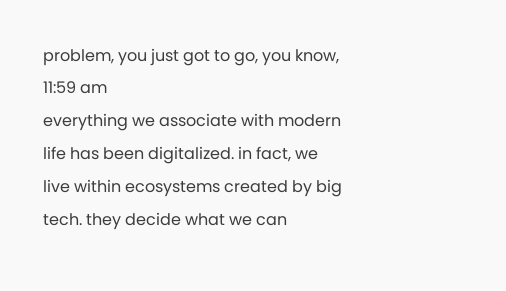problem, you just got to go, you know,
11:59 am
everything we associate with modern life has been digitalized. in fact, we live within ecosystems created by big tech. they decide what we can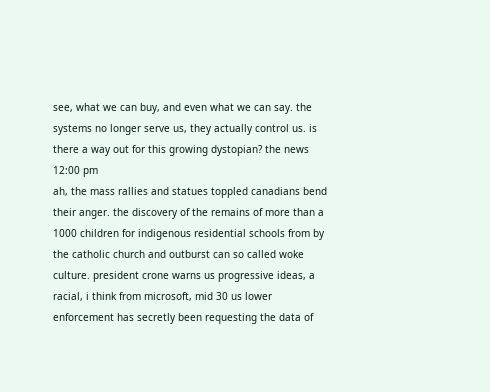see, what we can buy, and even what we can say. the systems no longer serve us, they actually control us. is there a way out for this growing dystopian? the news
12:00 pm
ah, the mass rallies and statues toppled canadians bend their anger. the discovery of the remains of more than a 1000 children for indigenous residential schools from by the catholic church and outburst can so called woke culture. president crone warns us progressive ideas, a racial, i think from microsoft, mid 30 us lower enforcement has secretly been requesting the data of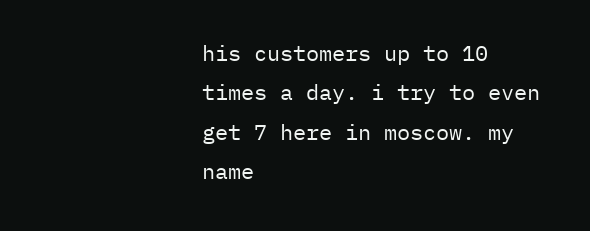his customers up to 10 times a day. i try to even get 7 here in moscow. my name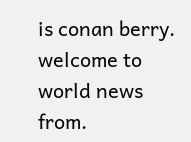is conan berry. welcome to world news from.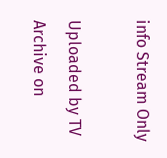info Stream Only

Uploaded by TV Archive on